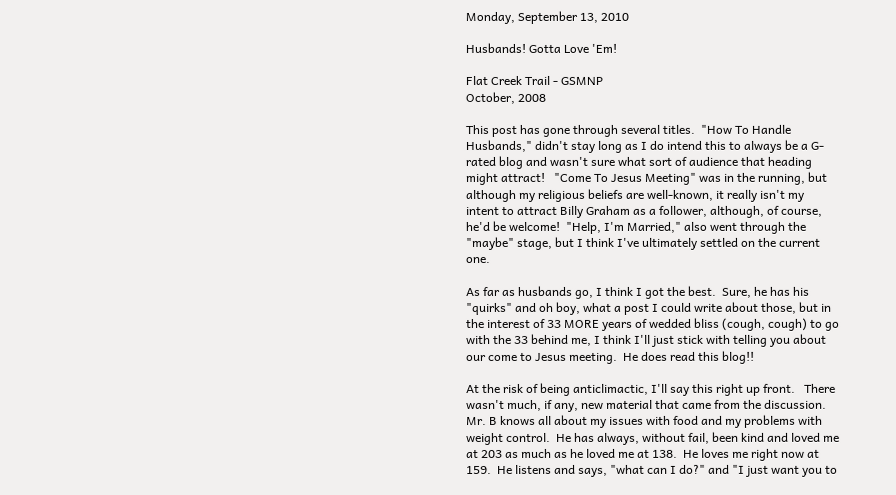Monday, September 13, 2010

Husbands! Gotta Love 'Em!

Flat Creek Trail - GSMNP
October, 2008

This post has gone through several titles.  "How To Handle Husbands," didn't stay long as I do intend this to always be a G-rated blog and wasn't sure what sort of audience that heading might attract!   "Come To Jesus Meeting" was in the running, but although my religious beliefs are well-known, it really isn't my intent to attract Billy Graham as a follower, although, of course, he'd be welcome!  "Help, I'm Married," also went through the "maybe" stage, but I think I've ultimately settled on the current one.

As far as husbands go, I think I got the best.  Sure, he has his "quirks" and oh boy, what a post I could write about those, but in the interest of 33 MORE years of wedded bliss (cough, cough) to go with the 33 behind me, I think I'll just stick with telling you about our come to Jesus meeting.  He does read this blog!!

At the risk of being anticlimactic, I'll say this right up front.   There wasn't much, if any, new material that came from the discussion.  Mr. B knows all about my issues with food and my problems with weight control.  He has always, without fail, been kind and loved me at 203 as much as he loved me at 138.  He loves me right now at 159.  He listens and says, "what can I do?" and "I just want you to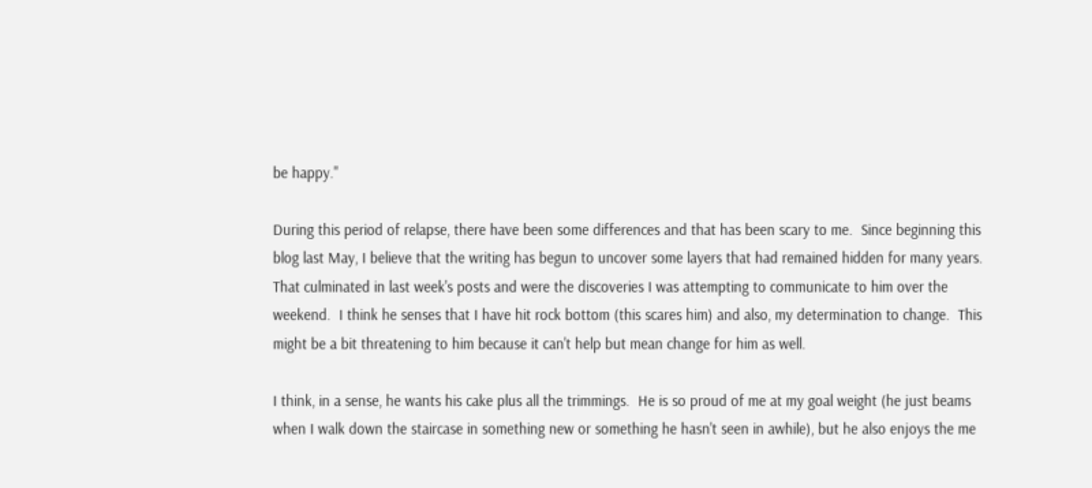be happy."

During this period of relapse, there have been some differences and that has been scary to me.  Since beginning this blog last May, I believe that the writing has begun to uncover some layers that had remained hidden for many years.  That culminated in last week's posts and were the discoveries I was attempting to communicate to him over the weekend.  I think he senses that I have hit rock bottom (this scares him) and also, my determination to change.  This might be a bit threatening to him because it can't help but mean change for him as well.

I think, in a sense, he wants his cake plus all the trimmings.  He is so proud of me at my goal weight (he just beams when I walk down the staircase in something new or something he hasn't seen in awhile), but he also enjoys the me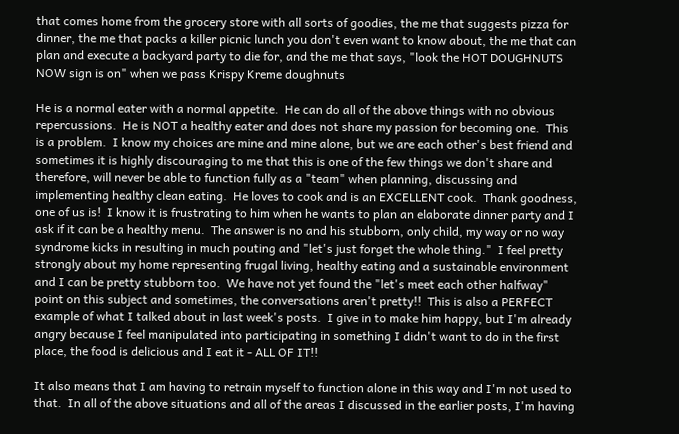that comes home from the grocery store with all sorts of goodies, the me that suggests pizza for dinner, the me that packs a killer picnic lunch you don't even want to know about, the me that can plan and execute a backyard party to die for, and the me that says, "look the HOT DOUGHNUTS NOW sign is on" when we pass Krispy Kreme doughnuts

He is a normal eater with a normal appetite.  He can do all of the above things with no obvious repercussions.  He is NOT a healthy eater and does not share my passion for becoming one.  This is a problem.  I know my choices are mine and mine alone, but we are each other's best friend and sometimes it is highly discouraging to me that this is one of the few things we don't share and therefore, will never be able to function fully as a "team" when planning, discussing and implementing healthy clean eating.  He loves to cook and is an EXCELLENT cook.  Thank goodness, one of us is!  I know it is frustrating to him when he wants to plan an elaborate dinner party and I ask if it can be a healthy menu.  The answer is no and his stubborn, only child, my way or no way syndrome kicks in resulting in much pouting and "let's just forget the whole thing."  I feel pretty strongly about my home representing frugal living, healthy eating and a sustainable environment and I can be pretty stubborn too.  We have not yet found the "let's meet each other halfway" point on this subject and sometimes, the conversations aren't pretty!!  This is also a PERFECT example of what I talked about in last week's posts.  I give in to make him happy, but I'm already angry because I feel manipulated into participating in something I didn't want to do in the first place, the food is delicious and I eat it - ALL OF IT!!

It also means that I am having to retrain myself to function alone in this way and I'm not used to that.  In all of the above situations and all of the areas I discussed in the earlier posts, I'm having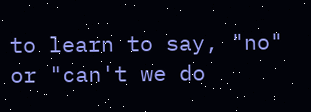to learn to say, "no" or "can't we do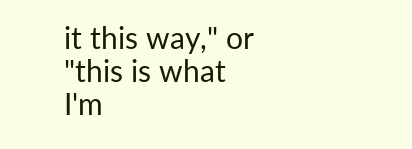it this way," or "this is what I'm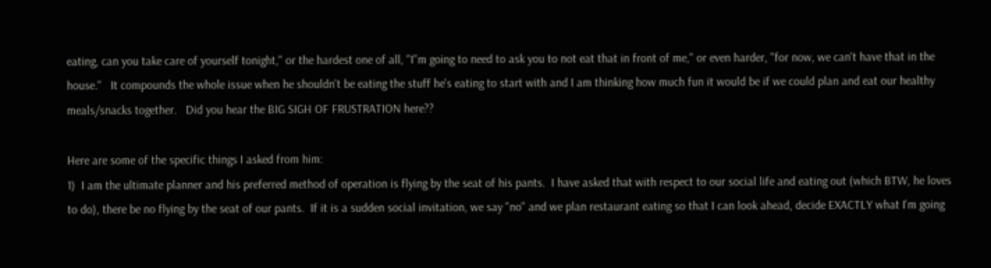eating, can you take care of yourself tonight," or the hardest one of all, "I"m going to need to ask you to not eat that in front of me," or even harder, "for now, we can't have that in the house."   It compounds the whole issue when he shouldn't be eating the stuff he's eating to start with and I am thinking how much fun it would be if we could plan and eat our healthy meals/snacks together.   Did you hear the BIG SIGH OF FRUSTRATION here??

Here are some of the specific things I asked from him:
1)  I am the ultimate planner and his preferred method of operation is flying by the seat of his pants.  I have asked that with respect to our social life and eating out (which BTW, he loves to do), there be no flying by the seat of our pants.  If it is a sudden social invitation, we say "no" and we plan restaurant eating so that I can look ahead, decide EXACTLY what I'm going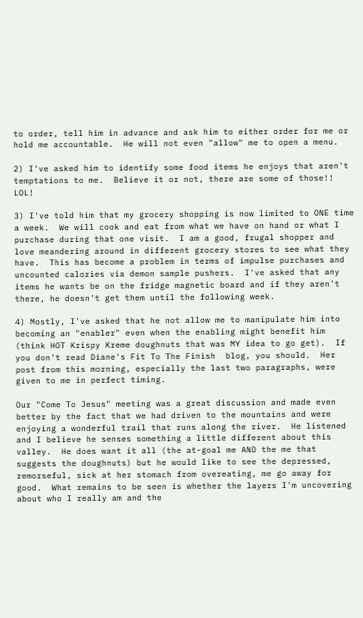to order, tell him in advance and ask him to either order for me or hold me accountable.  He will not even "allow" me to open a menu.

2) I've asked him to identify some food items he enjoys that aren't temptations to me.  Believe it or not, there are some of those!! LOL!

3) I've told him that my grocery shopping is now limited to ONE time a week.  We will cook and eat from what we have on hand or what I purchase during that one visit.  I am a good, frugal shopper and love meandering around in different grocery stores to see what they have.  This has become a problem in terms of impulse purchases and uncounted calories via demon sample pushers.  I've asked that any items he wants be on the fridge magnetic board and if they aren't there, he doesn't get them until the following week.

4) Mostly, I've asked that he not allow me to manipulate him into becoming an "enabler" even when the enabling might benefit him (think HOT Krispy Kreme doughnuts that was MY idea to go get).  If you don't read Diane's Fit To The Finish  blog, you should.  Her post from this morning, especially the last two paragraphs, were given to me in perfect timing.

Our "Come To Jesus" meeting was a great discussion and made even better by the fact that we had driven to the mountains and were enjoying a wonderful trail that runs along the river.  He listened and I believe he senses something a little different about this valley.  He does want it all (the at-goal me AND the me that suggests the doughnuts) but he would like to see the depressed, remorseful, sick at her stomach from overeating, me go away for good.  What remains to be seen is whether the layers I'm uncovering about who I really am and the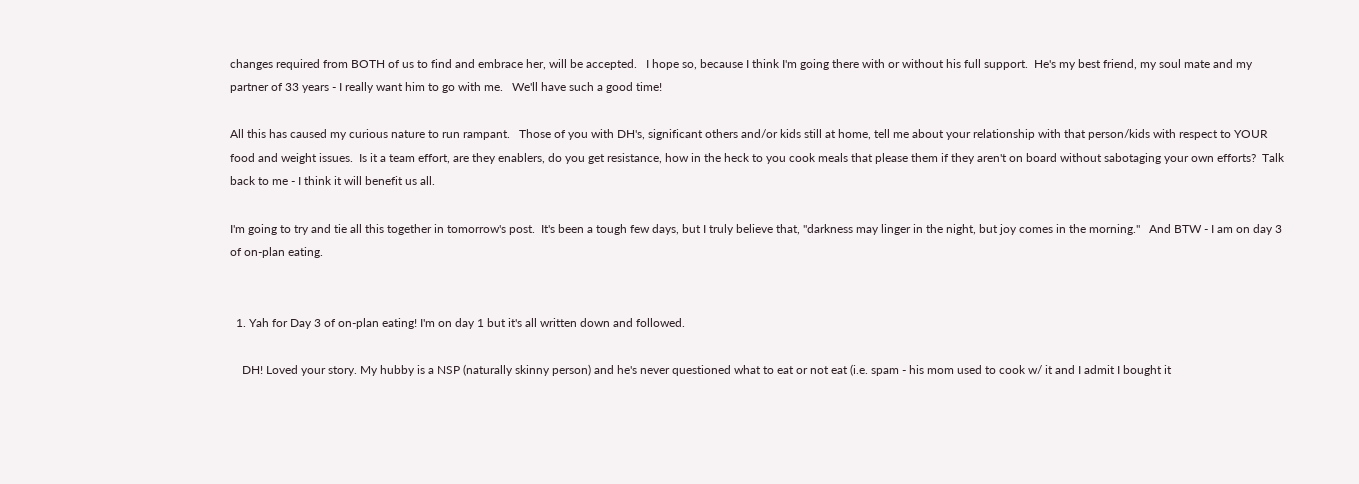changes required from BOTH of us to find and embrace her, will be accepted.   I hope so, because I think I'm going there with or without his full support.  He's my best friend, my soul mate and my partner of 33 years - I really want him to go with me.   We'll have such a good time!

All this has caused my curious nature to run rampant.   Those of you with DH's, significant others and/or kids still at home, tell me about your relationship with that person/kids with respect to YOUR food and weight issues.  Is it a team effort, are they enablers, do you get resistance, how in the heck to you cook meals that please them if they aren't on board without sabotaging your own efforts?  Talk back to me - I think it will benefit us all.

I'm going to try and tie all this together in tomorrow's post.  It's been a tough few days, but I truly believe that, "darkness may linger in the night, but joy comes in the morning."   And BTW - I am on day 3 of on-plan eating.


  1. Yah for Day 3 of on-plan eating! I'm on day 1 but it's all written down and followed.

    DH! Loved your story. My hubby is a NSP (naturally skinny person) and he's never questioned what to eat or not eat (i.e. spam - his mom used to cook w/ it and I admit I bought it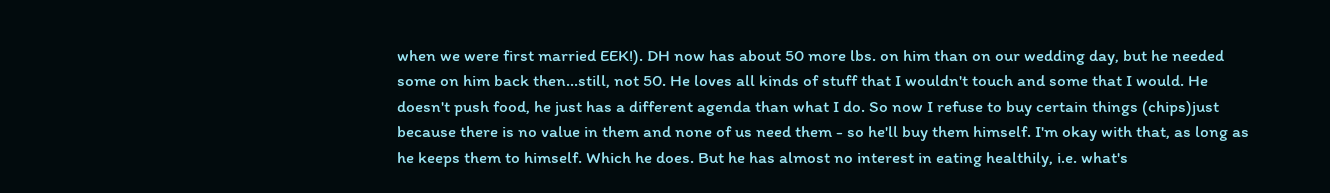when we were first married EEK!). DH now has about 50 more lbs. on him than on our wedding day, but he needed some on him back then...still, not 50. He loves all kinds of stuff that I wouldn't touch and some that I would. He doesn't push food, he just has a different agenda than what I do. So now I refuse to buy certain things (chips)just because there is no value in them and none of us need them - so he'll buy them himself. I'm okay with that, as long as he keeps them to himself. Which he does. But he has almost no interest in eating healthily, i.e. what's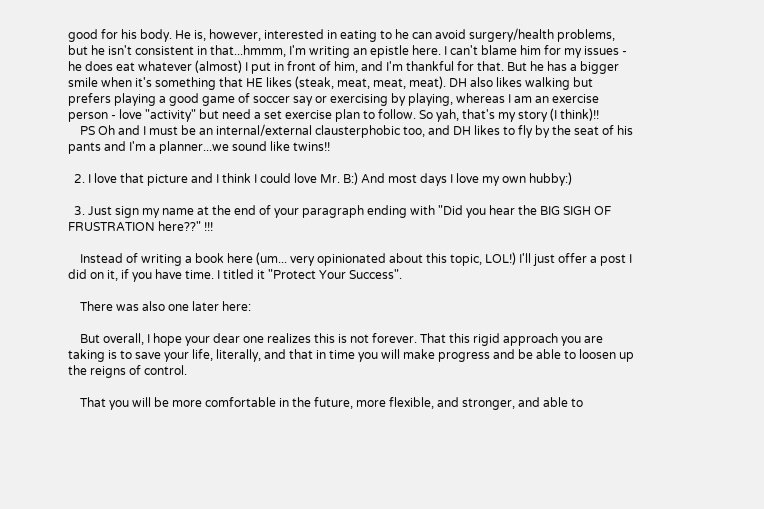good for his body. He is, however, interested in eating to he can avoid surgery/health problems, but he isn't consistent in that...hmmm, I'm writing an epistle here. I can't blame him for my issues - he does eat whatever (almost) I put in front of him, and I'm thankful for that. But he has a bigger smile when it's something that HE likes (steak, meat, meat, meat). DH also likes walking but prefers playing a good game of soccer say or exercising by playing, whereas I am an exercise person - love "activity" but need a set exercise plan to follow. So yah, that's my story (I think)!!
    PS Oh and I must be an internal/external clausterphobic too, and DH likes to fly by the seat of his pants and I'm a planner...we sound like twins!!

  2. I love that picture and I think I could love Mr. B:) And most days I love my own hubby:)

  3. Just sign my name at the end of your paragraph ending with "Did you hear the BIG SIGH OF FRUSTRATION here??" !!!

    Instead of writing a book here (um... very opinionated about this topic, LOL!) I'll just offer a post I did on it, if you have time. I titled it "Protect Your Success".

    There was also one later here:

    But overall, I hope your dear one realizes this is not forever. That this rigid approach you are taking is to save your life, literally, and that in time you will make progress and be able to loosen up the reigns of control.

    That you will be more comfortable in the future, more flexible, and stronger, and able to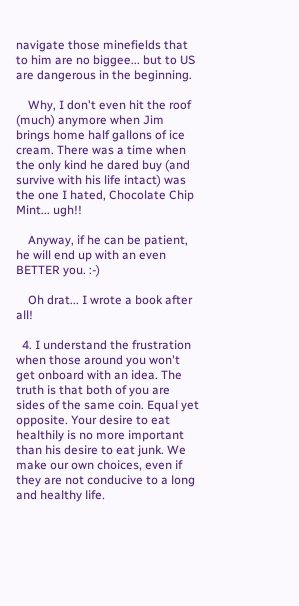navigate those minefields that to him are no biggee... but to US are dangerous in the beginning.

    Why, I don't even hit the roof (much) anymore when Jim brings home half gallons of ice cream. There was a time when the only kind he dared buy (and survive with his life intact) was the one I hated, Chocolate Chip Mint... ugh!!

    Anyway, if he can be patient, he will end up with an even BETTER you. :-)

    Oh drat... I wrote a book after all!

  4. I understand the frustration when those around you won't get onboard with an idea. The truth is that both of you are sides of the same coin. Equal yet opposite. Your desire to eat healthily is no more important than his desire to eat junk. We make our own choices, even if they are not conducive to a long and healthy life.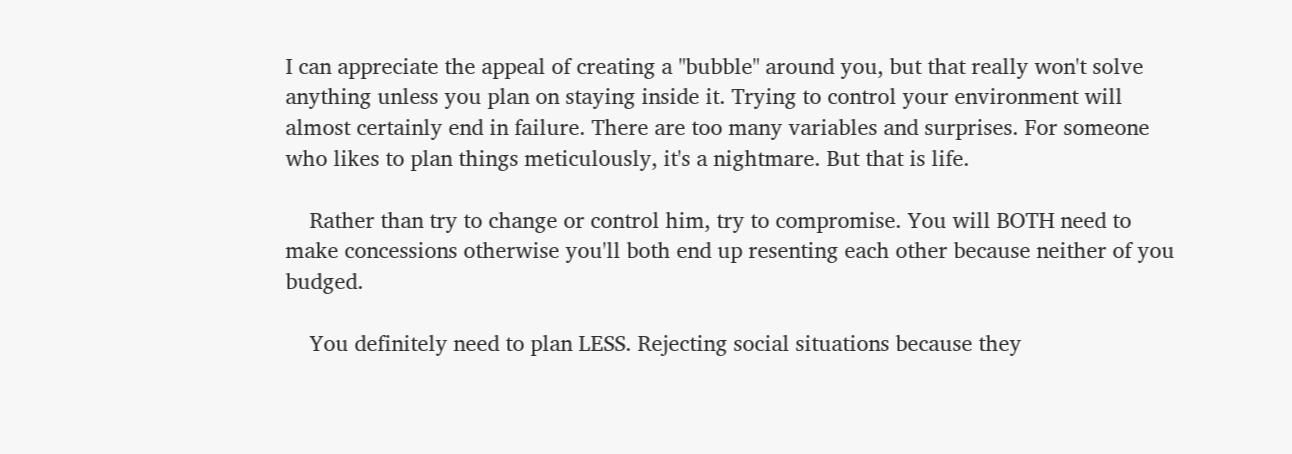I can appreciate the appeal of creating a "bubble" around you, but that really won't solve anything unless you plan on staying inside it. Trying to control your environment will almost certainly end in failure. There are too many variables and surprises. For someone who likes to plan things meticulously, it's a nightmare. But that is life.

    Rather than try to change or control him, try to compromise. You will BOTH need to make concessions otherwise you'll both end up resenting each other because neither of you budged.

    You definitely need to plan LESS. Rejecting social situations because they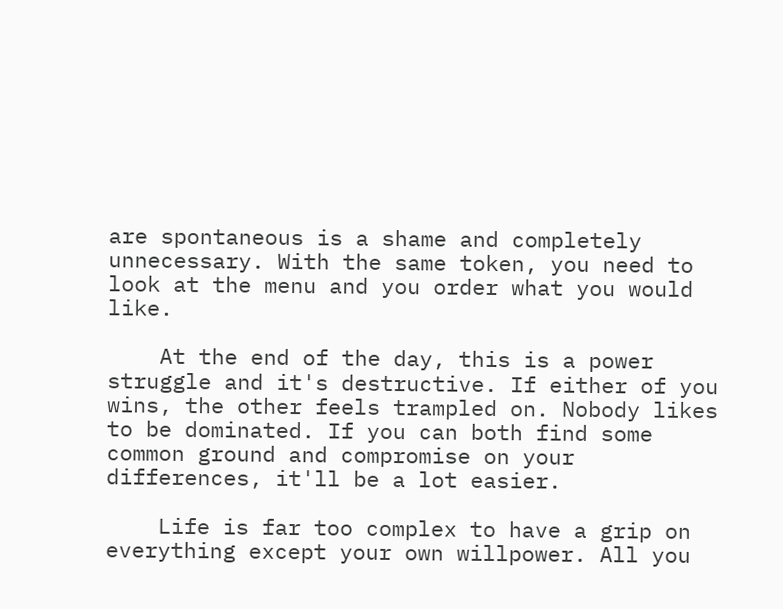are spontaneous is a shame and completely unnecessary. With the same token, you need to look at the menu and you order what you would like.

    At the end of the day, this is a power struggle and it's destructive. If either of you wins, the other feels trampled on. Nobody likes to be dominated. If you can both find some common ground and compromise on your differences, it'll be a lot easier.

    Life is far too complex to have a grip on everything except your own willpower. All you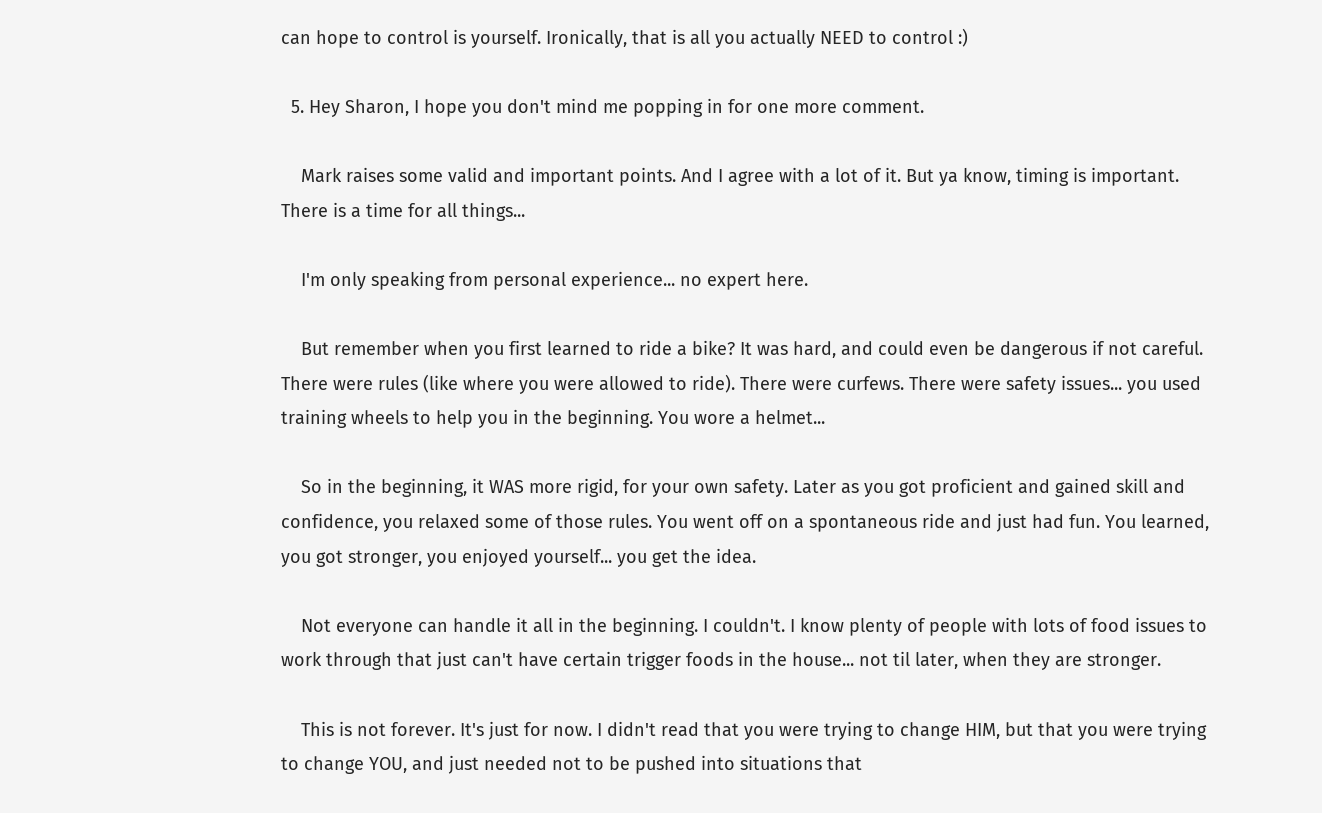can hope to control is yourself. Ironically, that is all you actually NEED to control :)

  5. Hey Sharon, I hope you don't mind me popping in for one more comment.

    Mark raises some valid and important points. And I agree with a lot of it. But ya know, timing is important. There is a time for all things...

    I'm only speaking from personal experience... no expert here.

    But remember when you first learned to ride a bike? It was hard, and could even be dangerous if not careful. There were rules (like where you were allowed to ride). There were curfews. There were safety issues... you used training wheels to help you in the beginning. You wore a helmet...

    So in the beginning, it WAS more rigid, for your own safety. Later as you got proficient and gained skill and confidence, you relaxed some of those rules. You went off on a spontaneous ride and just had fun. You learned, you got stronger, you enjoyed yourself... you get the idea.

    Not everyone can handle it all in the beginning. I couldn't. I know plenty of people with lots of food issues to work through that just can't have certain trigger foods in the house... not til later, when they are stronger.

    This is not forever. It's just for now. I didn't read that you were trying to change HIM, but that you were trying to change YOU, and just needed not to be pushed into situations that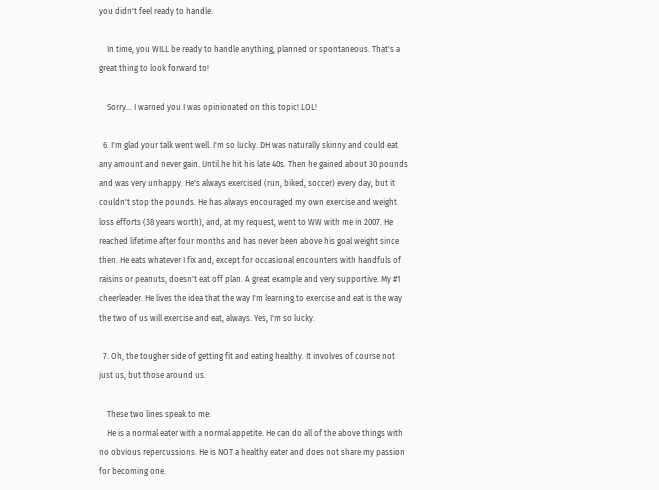you didn't feel ready to handle.

    In time, you WILL be ready to handle anything, planned or spontaneous. That's a great thing to look forward to!

    Sorry... I warned you I was opinionated on this topic! LOL!

  6. I'm glad your talk went well. I'm so lucky. DH was naturally skinny and could eat any amount and never gain. Until he hit his late 40s. Then he gained about 30 pounds and was very unhappy. He's always exercised (run, biked, soccer) every day, but it couldn't stop the pounds. He has always encouraged my own exercise and weight loss efforts (38 years worth), and, at my request, went to WW with me in 2007. He reached lifetime after four months and has never been above his goal weight since then. He eats whatever I fix and, except for occasional encounters with handfuls of raisins or peanuts, doesn't eat off plan. A great example and very supportive. My #1 cheerleader. He lives the idea that the way I'm learning to exercise and eat is the way the two of us will exercise and eat, always. Yes, I'm so lucky.

  7. Oh, the tougher side of getting fit and eating healthy. It involves of course not just us, but those around us.

    These two lines speak to me:
    He is a normal eater with a normal appetite. He can do all of the above things with no obvious repercussions. He is NOT a healthy eater and does not share my passion for becoming one.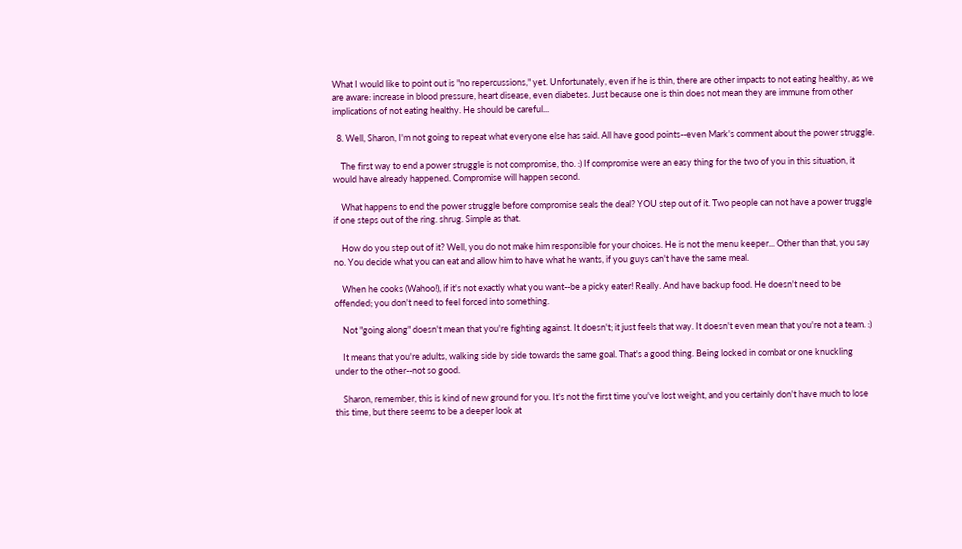What I would like to point out is "no repercussions," yet. Unfortunately, even if he is thin, there are other impacts to not eating healthy, as we are aware: increase in blood pressure, heart disease, even diabetes. Just because one is thin does not mean they are immune from other implications of not eating healthy. He should be careful...

  8. Well, Sharon, I'm not going to repeat what everyone else has said. All have good points--even Mark's comment about the power struggle.

    The first way to end a power struggle is not compromise, tho. :) If compromise were an easy thing for the two of you in this situation, it would have already happened. Compromise will happen second.

    What happens to end the power struggle before compromise seals the deal? YOU step out of it. Two people can not have a power truggle if one steps out of the ring. shrug. Simple as that.

    How do you step out of it? Well, you do not make him responsible for your choices. He is not the menu keeper... Other than that, you say no. You decide what you can eat and allow him to have what he wants, if you guys can't have the same meal.

    When he cooks (Wahoo!), if it's not exactly what you want--be a picky eater! Really. And have backup food. He doesn't need to be offended; you don't need to feel forced into something.

    Not "going along" doesn't mean that you're fighting against. It doesn't; it just feels that way. It doesn't even mean that you're not a team. :)

    It means that you're adults, walking side by side towards the same goal. That's a good thing. Being locked in combat or one knuckling under to the other--not so good.

    Sharon, remember, this is kind of new ground for you. It's not the first time you've lost weight, and you certainly don't have much to lose this time, but there seems to be a deeper look at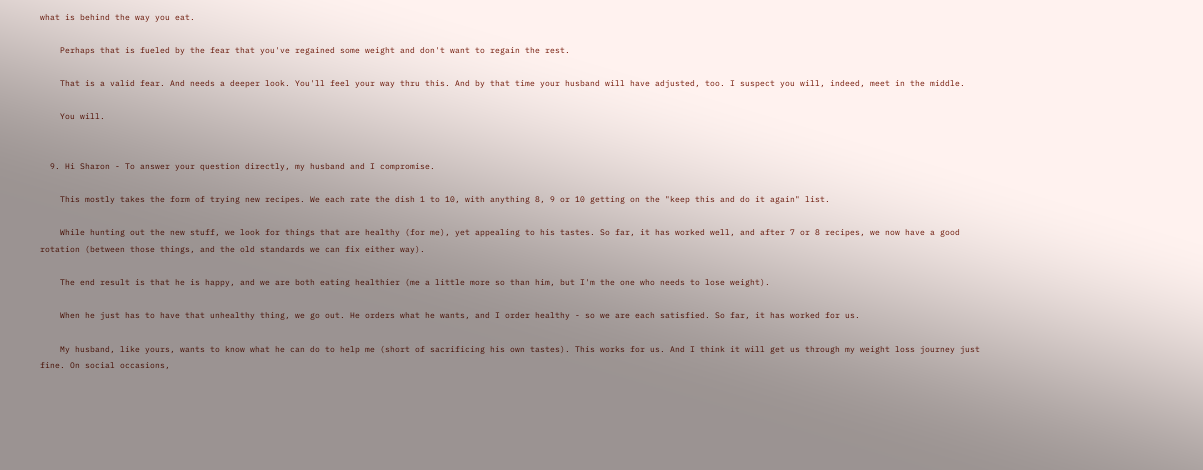what is behind the way you eat.

    Perhaps that is fueled by the fear that you've regained some weight and don't want to regain the rest.

    That is a valid fear. And needs a deeper look. You'll feel your way thru this. And by that time your husband will have adjusted, too. I suspect you will, indeed, meet in the middle.

    You will.


  9. Hi Sharon - To answer your question directly, my husband and I compromise.

    This mostly takes the form of trying new recipes. We each rate the dish 1 to 10, with anything 8, 9 or 10 getting on the "keep this and do it again" list.

    While hunting out the new stuff, we look for things that are healthy (for me), yet appealing to his tastes. So far, it has worked well, and after 7 or 8 recipes, we now have a good rotation (between those things, and the old standards we can fix either way).

    The end result is that he is happy, and we are both eating healthier (me a little more so than him, but I'm the one who needs to lose weight).

    When he just has to have that unhealthy thing, we go out. He orders what he wants, and I order healthy - so we are each satisfied. So far, it has worked for us.

    My husband, like yours, wants to know what he can do to help me (short of sacrificing his own tastes). This works for us. And I think it will get us through my weight loss journey just fine. On social occasions,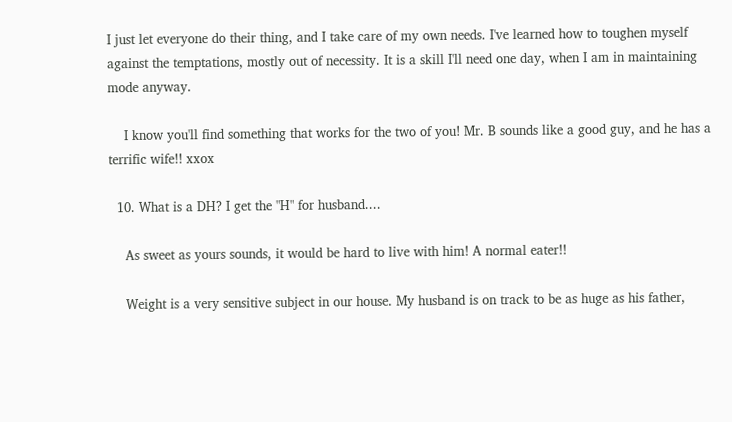I just let everyone do their thing, and I take care of my own needs. I've learned how to toughen myself against the temptations, mostly out of necessity. It is a skill I'll need one day, when I am in maintaining mode anyway.

    I know you'll find something that works for the two of you! Mr. B sounds like a good guy, and he has a terrific wife!! xxox

  10. What is a DH? I get the "H" for husband....

    As sweet as yours sounds, it would be hard to live with him! A normal eater!!

    Weight is a very sensitive subject in our house. My husband is on track to be as huge as his father,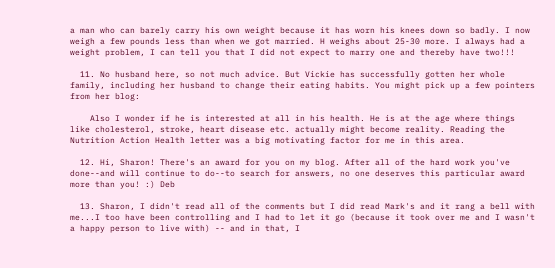a man who can barely carry his own weight because it has worn his knees down so badly. I now weigh a few pounds less than when we got married. H weighs about 25-30 more. I always had a weight problem, I can tell you that I did not expect to marry one and thereby have two!!!

  11. No husband here, so not much advice. But Vickie has successfully gotten her whole family, including her husband to change their eating habits. You might pick up a few pointers from her blog:

    Also I wonder if he is interested at all in his health. He is at the age where things like cholesterol, stroke, heart disease etc. actually might become reality. Reading the Nutrition Action Health letter was a big motivating factor for me in this area.

  12. Hi, Sharon! There's an award for you on my blog. After all of the hard work you've done--and will continue to do--to search for answers, no one deserves this particular award more than you! :) Deb

  13. Sharon, I didn't read all of the comments but I did read Mark's and it rang a bell with me...I too have been controlling and I had to let it go (because it took over me and I wasn't a happy person to live with) -- and in that, I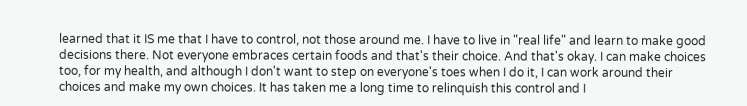learned that it IS me that I have to control, not those around me. I have to live in "real life" and learn to make good decisions there. Not everyone embraces certain foods and that's their choice. And that's okay. I can make choices too, for my health, and although I don't want to step on everyone's toes when I do it, I can work around their choices and make my own choices. It has taken me a long time to relinquish this control and I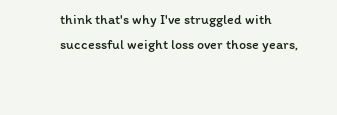think that's why I've struggled with successful weight loss over those years,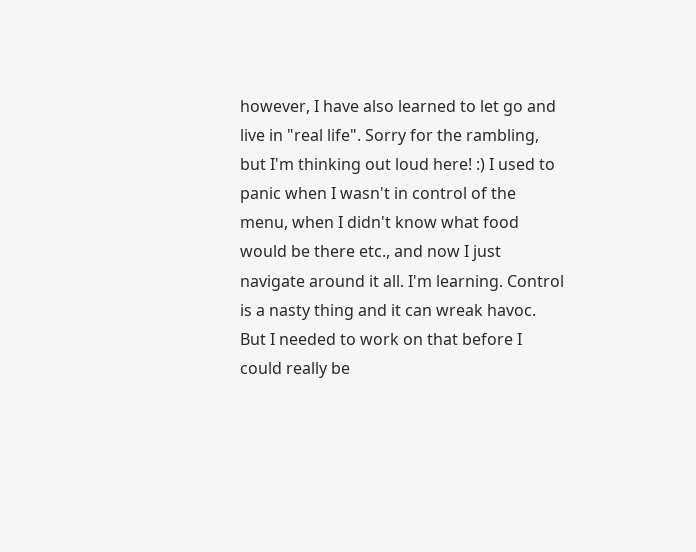however, I have also learned to let go and live in "real life". Sorry for the rambling, but I'm thinking out loud here! :) I used to panic when I wasn't in control of the menu, when I didn't know what food would be there etc., and now I just navigate around it all. I'm learning. Control is a nasty thing and it can wreak havoc. But I needed to work on that before I could really be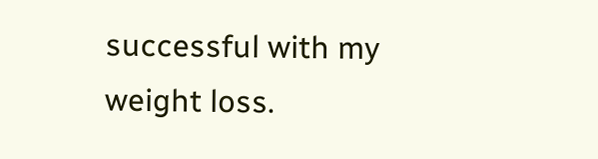successful with my weight loss.